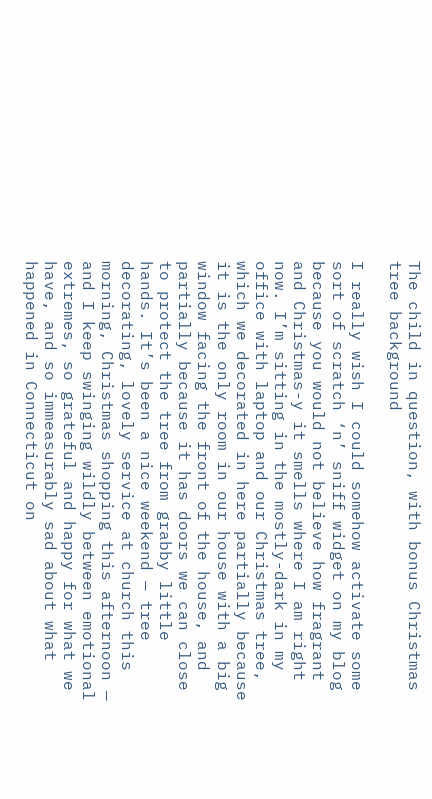The child in question, with bonus Christmas tree background

I really wish I could somehow activate some sort of scratch ‘n’ sniff widget on my blog because you would not believe how fragrant and Christmas-y it smells where I am right now. I’m sitting in the mostly-dark in my office with laptop and our Christmas tree, which we decorated in here partially because it is the only room in our house with a big window facing the front of the house, and partially because it has doors we can close to protect the tree from grabby little hands. It’s been a nice weekend — tree decorating, lovely service at church this morning, Christmas shopping this afternoon — and I keep swinging wildly between emotional extremes, so grateful and happy for what we have, and so immeasurably sad about what happened in Connecticut on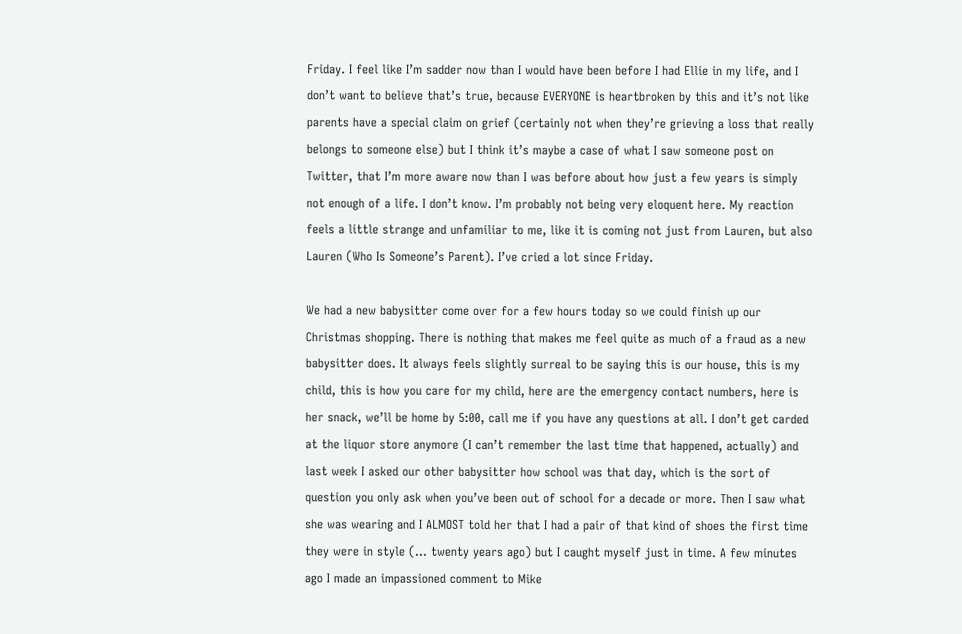Friday. I feel like I’m sadder now than I would have been before I had Ellie in my life, and I don’t want to believe that’s true, because EVERYONE is heartbroken by this and it’s not like parents have a special claim on grief (certainly not when they’re grieving a loss that really belongs to someone else) but I think it’s maybe a case of what I saw someone post on Twitter, that I’m more aware now than I was before about how just a few years is simply not enough of a life. I don’t know. I’m probably not being very eloquent here. My reaction feels a little strange and unfamiliar to me, like it is coming not just from Lauren, but also Lauren (Who Is Someone’s Parent). I’ve cried a lot since Friday.

We had a new babysitter come over for a few hours today so we could finish up our Christmas shopping. There is nothing that makes me feel quite as much of a fraud as a new babysitter does. It always feels slightly surreal to be saying this is our house, this is my child, this is how you care for my child, here are the emergency contact numbers, here is her snack, we’ll be home by 5:00, call me if you have any questions at all. I don’t get carded at the liquor store anymore (I can’t remember the last time that happened, actually) and last week I asked our other babysitter how school was that day, which is the sort of question you only ask when you’ve been out of school for a decade or more. Then I saw what she was wearing and I ALMOST told her that I had a pair of that kind of shoes the first time they were in style (… twenty years ago) but I caught myself just in time. A few minutes ago I made an impassioned comment to Mike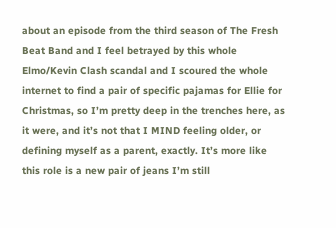about an episode from the third season of The Fresh Beat Band and I feel betrayed by this whole Elmo/Kevin Clash scandal and I scoured the whole internet to find a pair of specific pajamas for Ellie for Christmas, so I’m pretty deep in the trenches here, as it were, and it’s not that I MIND feeling older, or defining myself as a parent, exactly. It’s more like this role is a new pair of jeans I’m still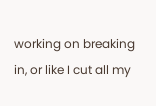working on breaking in, or like I cut all my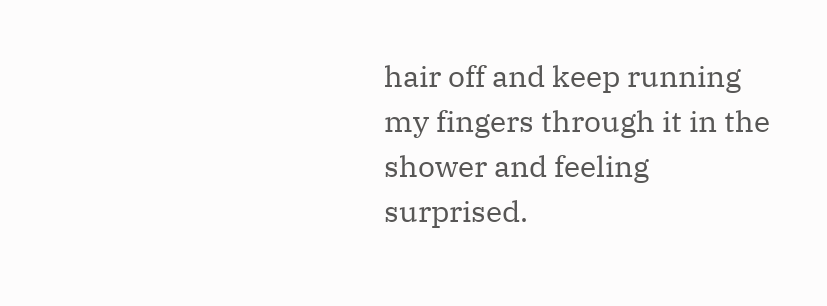hair off and keep running my fingers through it in the shower and feeling surprised.